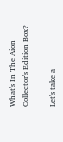What's In The Aion Collector's Edition Box?

Let's take a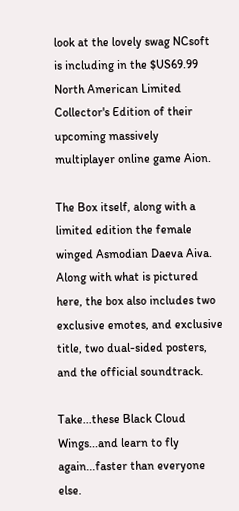look at the lovely swag NCsoft is including in the $US69.99 North American Limited Collector's Edition of their upcoming massively multiplayer online game Aion.

The Box itself, along with a limited edition the female winged Asmodian Daeva Aiva. Along with what is pictured here, the box also includes two exclusive emotes, and exclusive title, two dual-sided posters, and the official soundtrack.

Take...these Black Cloud Wings...and learn to fly again...faster than everyone else.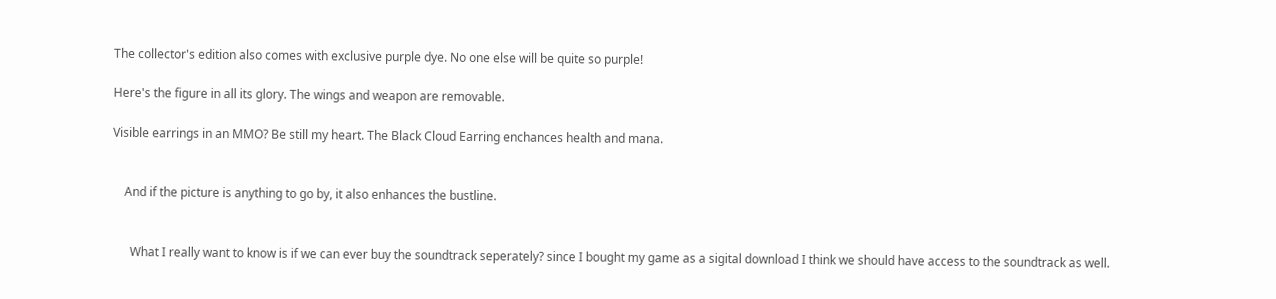The collector's edition also comes with exclusive purple dye. No one else will be quite so purple!

Here's the figure in all its glory. The wings and weapon are removable.

Visible earrings in an MMO? Be still my heart. The Black Cloud Earring enchances health and mana.


    And if the picture is anything to go by, it also enhances the bustline.


      What I really want to know is if we can ever buy the soundtrack seperately? since I bought my game as a sigital download I think we should have access to the soundtrack as well.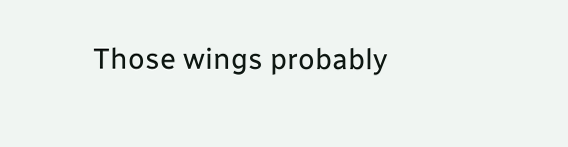Those wings probably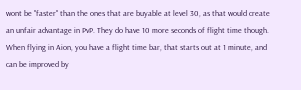wont be "faster" than the ones that are buyable at level 30, as that would create an unfair advantage in PvP. They do have 10 more seconds of flight time though. When flying in Aion, you have a flight time bar, that starts out at 1 minute, and can be improved by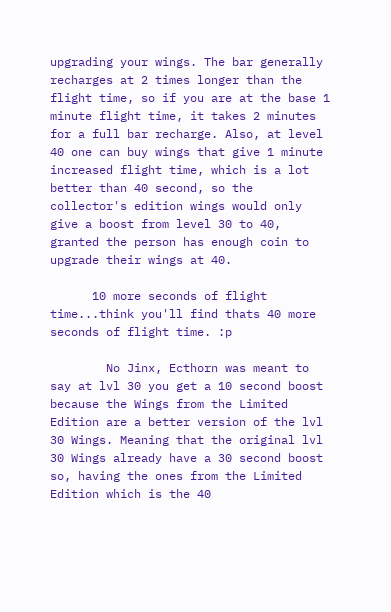upgrading your wings. The bar generally recharges at 2 times longer than the flight time, so if you are at the base 1 minute flight time, it takes 2 minutes for a full bar recharge. Also, at level 40 one can buy wings that give 1 minute increased flight time, which is a lot better than 40 second, so the collector's edition wings would only give a boost from level 30 to 40, granted the person has enough coin to upgrade their wings at 40.

      10 more seconds of flight time...think you'll find thats 40 more seconds of flight time. :p

        No Jinx, Ecthorn was meant to say at lvl 30 you get a 10 second boost because the Wings from the Limited Edition are a better version of the lvl 30 Wings. Meaning that the original lvl 30 Wings already have a 30 second boost so, having the ones from the Limited Edition which is the 40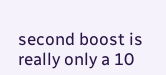second boost is really only a 10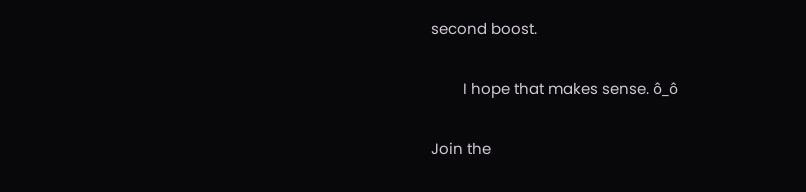second boost.

        I hope that makes sense. ô_ô

Join the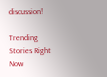discussion!

Trending Stories Right Now